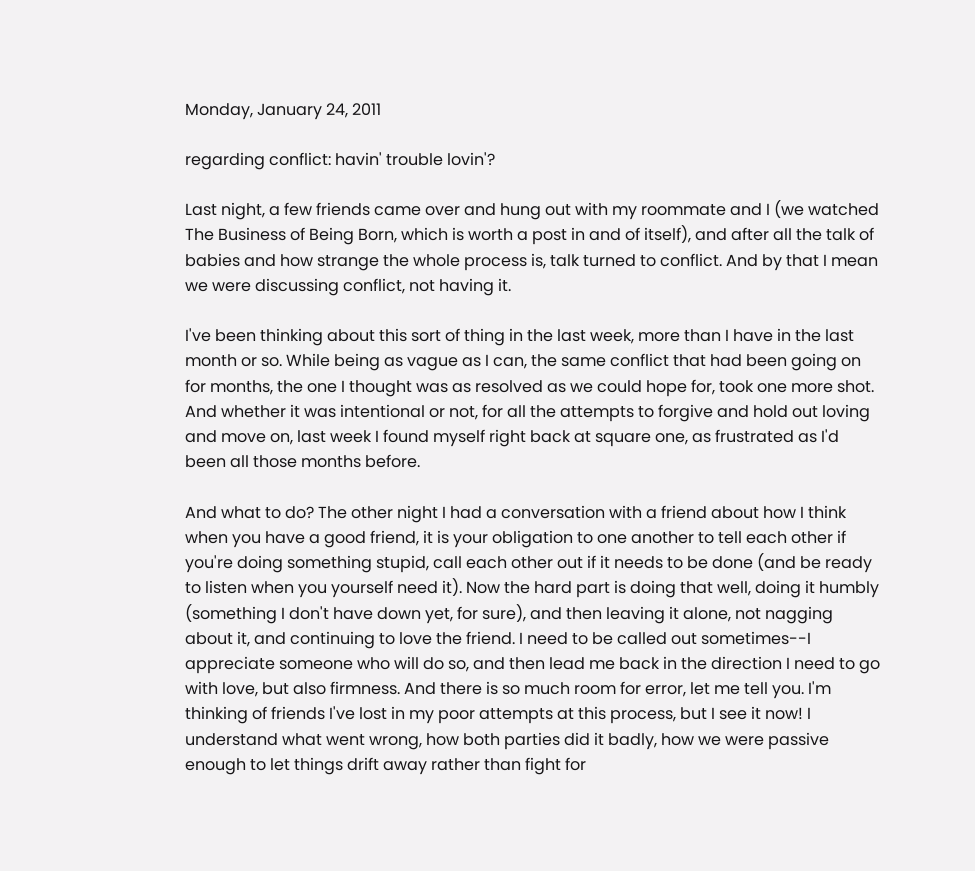Monday, January 24, 2011

regarding conflict: havin' trouble lovin'?

Last night, a few friends came over and hung out with my roommate and I (we watched The Business of Being Born, which is worth a post in and of itself), and after all the talk of babies and how strange the whole process is, talk turned to conflict. And by that I mean we were discussing conflict, not having it.

I've been thinking about this sort of thing in the last week, more than I have in the last month or so. While being as vague as I can, the same conflict that had been going on for months, the one I thought was as resolved as we could hope for, took one more shot. And whether it was intentional or not, for all the attempts to forgive and hold out loving and move on, last week I found myself right back at square one, as frustrated as I'd been all those months before.

And what to do? The other night I had a conversation with a friend about how I think when you have a good friend, it is your obligation to one another to tell each other if you're doing something stupid, call each other out if it needs to be done (and be ready to listen when you yourself need it). Now the hard part is doing that well, doing it humbly (something I don't have down yet, for sure), and then leaving it alone, not nagging about it, and continuing to love the friend. I need to be called out sometimes--I appreciate someone who will do so, and then lead me back in the direction I need to go with love, but also firmness. And there is so much room for error, let me tell you. I'm thinking of friends I've lost in my poor attempts at this process, but I see it now! I understand what went wrong, how both parties did it badly, how we were passive enough to let things drift away rather than fight for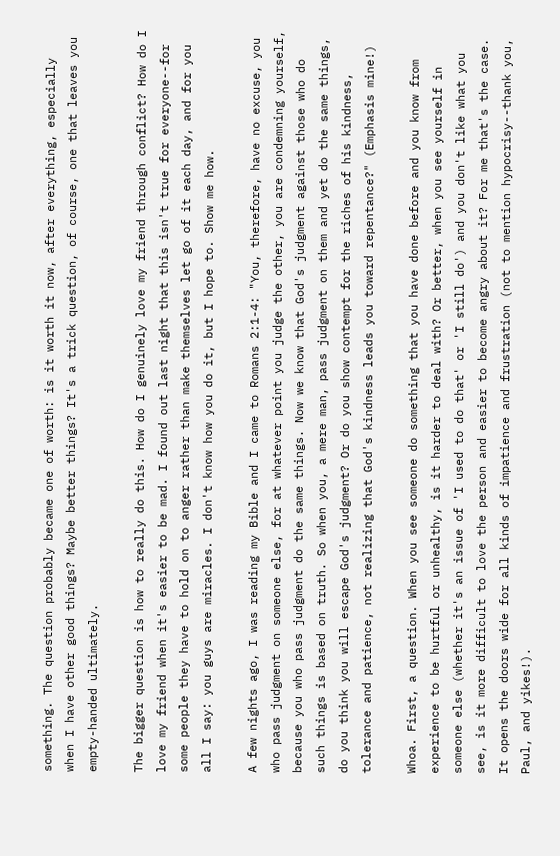something. The question probably became one of worth: is it worth it now, after everything, especially when I have other good things? Maybe better things? It's a trick question, of course, one that leaves you empty-handed ultimately.

The bigger question is how to really do this. How do I genuinely love my friend through conflict? How do I love my friend when it's easier to be mad. I found out last night that this isn't true for everyone--for some people they have to hold on to anger rather than make themselves let go of it each day, and for you all I say: you guys are miracles. I don't know how you do it, but I hope to. Show me how.

A few nights ago, I was reading my Bible and I came to Romans 2:1-4: "You, therefore, have no excuse, you who pass judgment on someone else, for at whatever point you judge the other, you are condemning yourself, because you who pass judgment do the same things. Now we know that God's judgment against those who do such things is based on truth. So when you, a mere man, pass judgment on them and yet do the same things, do you think you will escape God's judgment? Or do you show contempt for the riches of his kindness, tolerance and patience, not realizing that God's kindness leads you toward repentance?" (Emphasis mine!)

Whoa. First, a question. When you see someone do something that you have done before and you know from experience to be hurtful or unhealthy, is it harder to deal with? Or better, when you see yourself in someone else (whether it's an issue of 'I used to do that' or 'I still do') and you don't like what you see, is it more difficult to love the person and easier to become angry about it? For me that's the case. It opens the doors wide for all kinds of impatience and frustration (not to mention hypocrisy--thank you, Paul, and yikes!).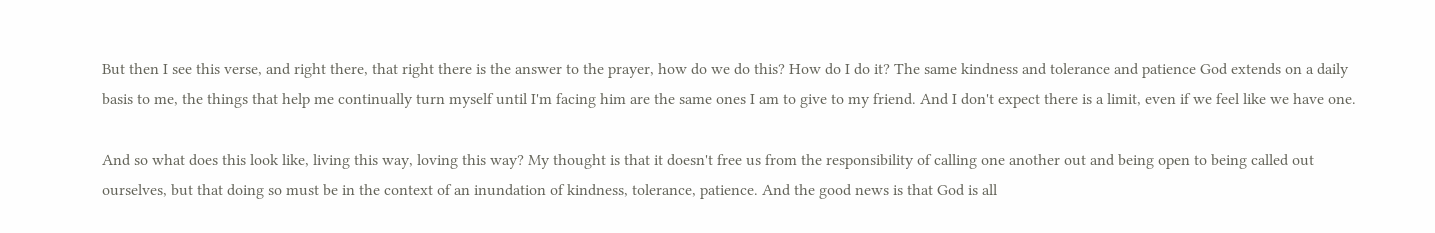But then I see this verse, and right there, that right there is the answer to the prayer, how do we do this? How do I do it? The same kindness and tolerance and patience God extends on a daily basis to me, the things that help me continually turn myself until I'm facing him are the same ones I am to give to my friend. And I don't expect there is a limit, even if we feel like we have one.

And so what does this look like, living this way, loving this way? My thought is that it doesn't free us from the responsibility of calling one another out and being open to being called out ourselves, but that doing so must be in the context of an inundation of kindness, tolerance, patience. And the good news is that God is all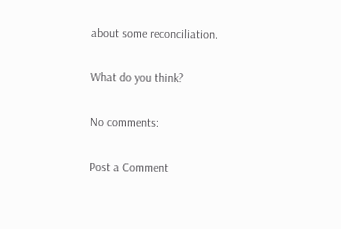about some reconciliation.

What do you think?

No comments:

Post a Comment